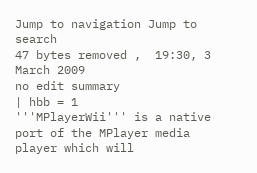Jump to navigation Jump to search
47 bytes removed ,  19:30, 3 March 2009
no edit summary
| hbb = 1
'''MPlayerWii''' is a native port of the MPlayer media player which will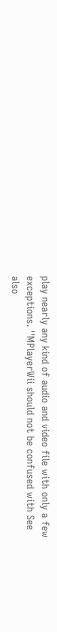play nearly any kind of audio and video file with only a few exceptions. ''MPlayerWii should not be confused with See also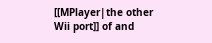[[MPlayer|the other Wii port]] of and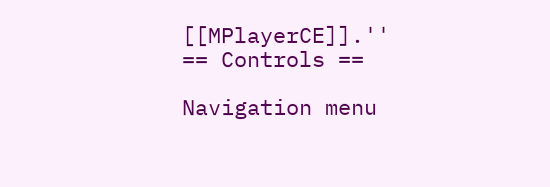[[MPlayerCE]].''
== Controls ==

Navigation menu